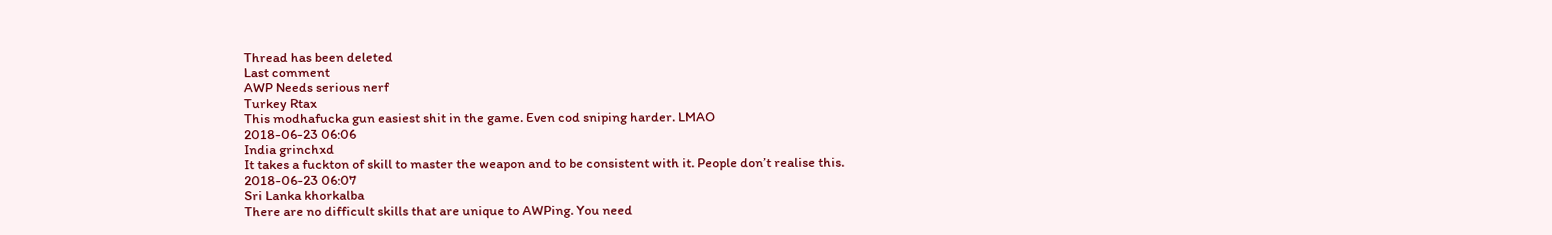Thread has been deleted
Last comment
AWP Needs serious nerf
Turkey Rtax
This modhafucka gun easiest shit in the game. Even cod sniping harder. LMAO
2018-06-23 06:06
India grinchxd
It takes a fuckton of skill to master the weapon and to be consistent with it. People don’t realise this.
2018-06-23 06:07
Sri Lanka khorkalba
There are no difficult skills that are unique to AWPing. You need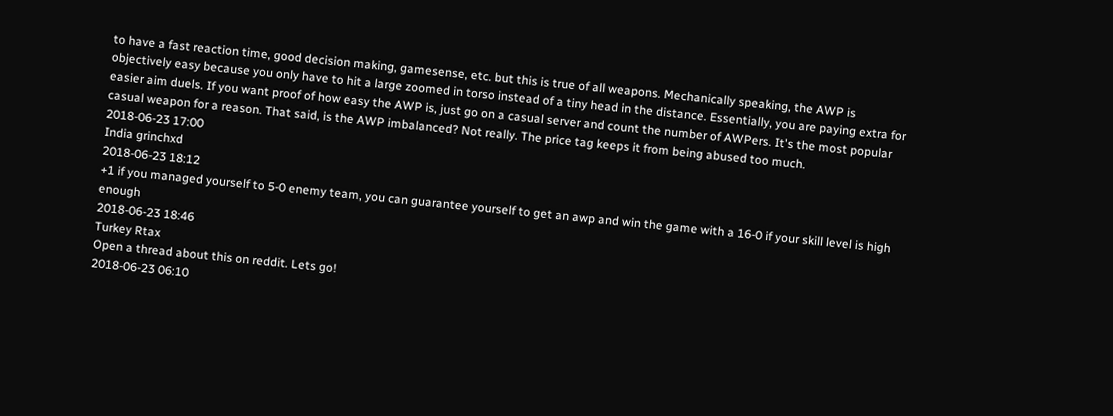to have a fast reaction time, good decision making, gamesense, etc. but this is true of all weapons. Mechanically speaking, the AWP is objectively easy because you only have to hit a large zoomed in torso instead of a tiny head in the distance. Essentially, you are paying extra for easier aim duels. If you want proof of how easy the AWP is, just go on a casual server and count the number of AWPers. It's the most popular casual weapon for a reason. That said, is the AWP imbalanced? Not really. The price tag keeps it from being abused too much.
2018-06-23 17:00
India grinchxd
2018-06-23 18:12
+1 if you managed yourself to 5-0 enemy team, you can guarantee yourself to get an awp and win the game with a 16-0 if your skill level is high enough
2018-06-23 18:46
Turkey Rtax
Open a thread about this on reddit. Lets go!
2018-06-23 06:10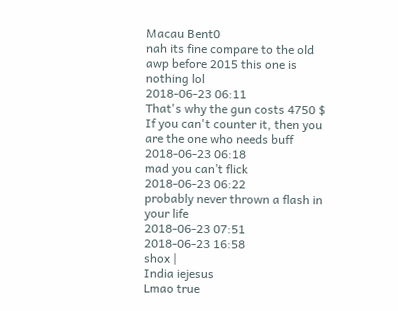Macau Bent0
nah its fine compare to the old awp before 2015 this one is nothing lol
2018-06-23 06:11
That's why the gun costs 4750 $ If you can't counter it, then you are the one who needs buff
2018-06-23 06:18
mad you can’t flick
2018-06-23 06:22
probably never thrown a flash in your life
2018-06-23 07:51
2018-06-23 16:58
shox |
India iejesus
Lmao true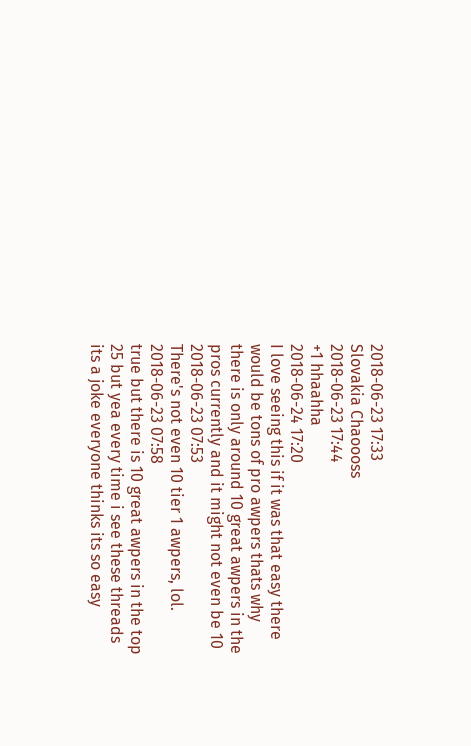2018-06-23 17:33
Slovakia Chaoooss
2018-06-23 17:44
+1 hhaahha
2018-06-24 17:20
I love seeing this if it was that easy there would be tons of pro awpers thats why there is only around 10 great awpers in the pros currently and it might not even be 10
2018-06-23 07:53
There's not even 10 tier 1 awpers, lol.
2018-06-23 07:58
true but there is 10 great awpers in the top 25 but yea every time i see these threads its a joke everyone thinks its so easy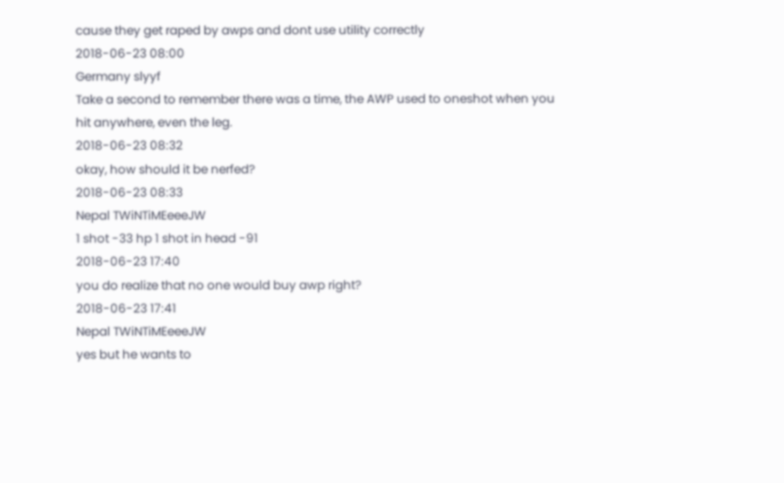cause they get raped by awps and dont use utility correctly
2018-06-23 08:00
Germany slyyf
Take a second to remember there was a time, the AWP used to oneshot when you hit anywhere, even the leg.
2018-06-23 08:32
okay, how should it be nerfed?
2018-06-23 08:33
Nepal TWiNTiMEeeeJW
1 shot -33 hp 1 shot in head -91
2018-06-23 17:40
you do realize that no one would buy awp right?
2018-06-23 17:41
Nepal TWiNTiMEeeeJW
yes but he wants to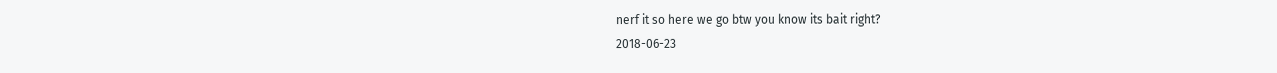nerf it so here we go btw you know its bait right?
2018-06-23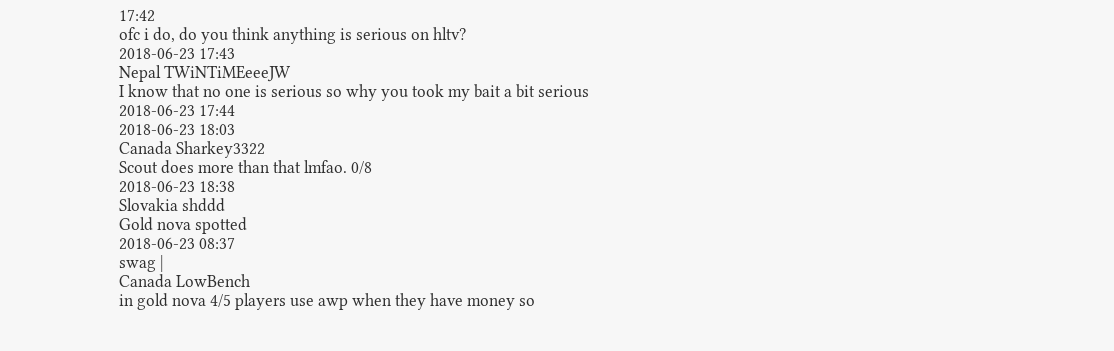17:42
ofc i do, do you think anything is serious on hltv?
2018-06-23 17:43
Nepal TWiNTiMEeeeJW
I know that no one is serious so why you took my bait a bit serious
2018-06-23 17:44
2018-06-23 18:03
Canada Sharkey3322
Scout does more than that lmfao. 0/8
2018-06-23 18:38
Slovakia shddd
Gold nova spotted
2018-06-23 08:37
swag |
Canada LowBench
in gold nova 4/5 players use awp when they have money so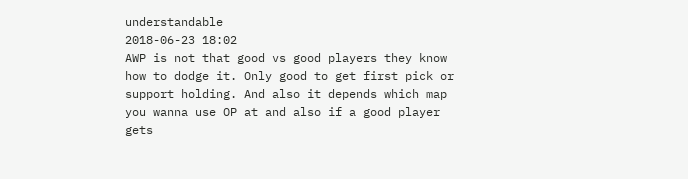understandable
2018-06-23 18:02
AWP is not that good vs good players they know how to dodge it. Only good to get first pick or support holding. And also it depends which map you wanna use OP at and also if a good player gets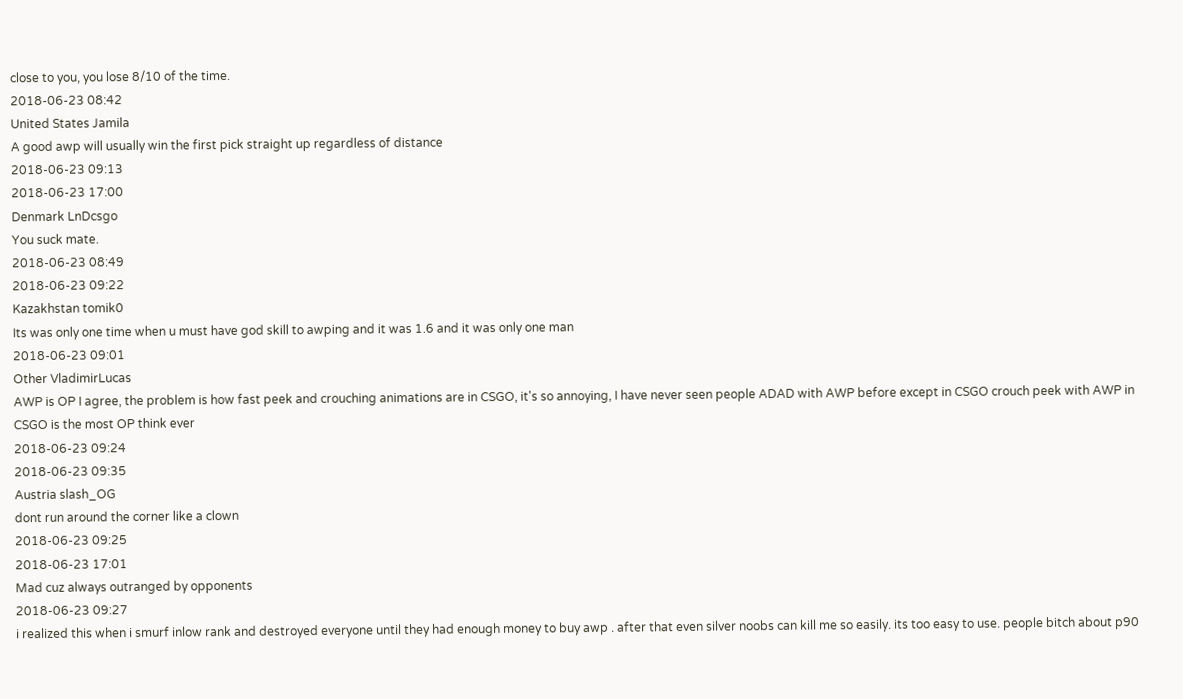close to you, you lose 8/10 of the time.
2018-06-23 08:42
United States Jamila
A good awp will usually win the first pick straight up regardless of distance
2018-06-23 09:13
2018-06-23 17:00
Denmark LnDcsgo
You suck mate.
2018-06-23 08:49
2018-06-23 09:22
Kazakhstan tomik0
Its was only one time when u must have god skill to awping and it was 1.6 and it was only one man
2018-06-23 09:01
Other VladimirLucas
AWP is OP I agree, the problem is how fast peek and crouching animations are in CSGO, it's so annoying, I have never seen people ADAD with AWP before except in CSGO crouch peek with AWP in CSGO is the most OP think ever
2018-06-23 09:24
2018-06-23 09:35
Austria slash_OG
dont run around the corner like a clown
2018-06-23 09:25
2018-06-23 17:01
Mad cuz always outranged by opponents
2018-06-23 09:27
i realized this when i smurf inlow rank and destroyed everyone until they had enough money to buy awp . after that even silver noobs can kill me so easily. its too easy to use. people bitch about p90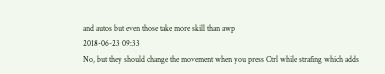and autos but even those take more skill than awp
2018-06-23 09:33
No, but they should change the movement when you press Ctrl while strafing which adds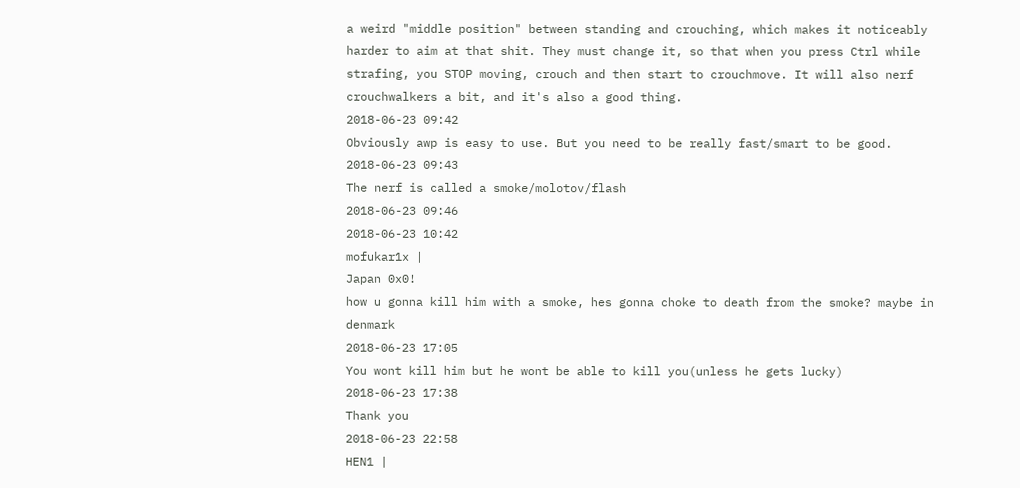a weird "middle position" between standing and crouching, which makes it noticeably harder to aim at that shit. They must change it, so that when you press Ctrl while strafing, you STOP moving, crouch and then start to crouchmove. It will also nerf crouchwalkers a bit, and it's also a good thing.
2018-06-23 09:42
Obviously awp is easy to use. But you need to be really fast/smart to be good.
2018-06-23 09:43
The nerf is called a smoke/molotov/flash
2018-06-23 09:46
2018-06-23 10:42
mofukar1x |
Japan 0x0!
how u gonna kill him with a smoke, hes gonna choke to death from the smoke? maybe in denmark
2018-06-23 17:05
You wont kill him but he wont be able to kill you(unless he gets lucky)
2018-06-23 17:38
Thank you
2018-06-23 22:58
HEN1 |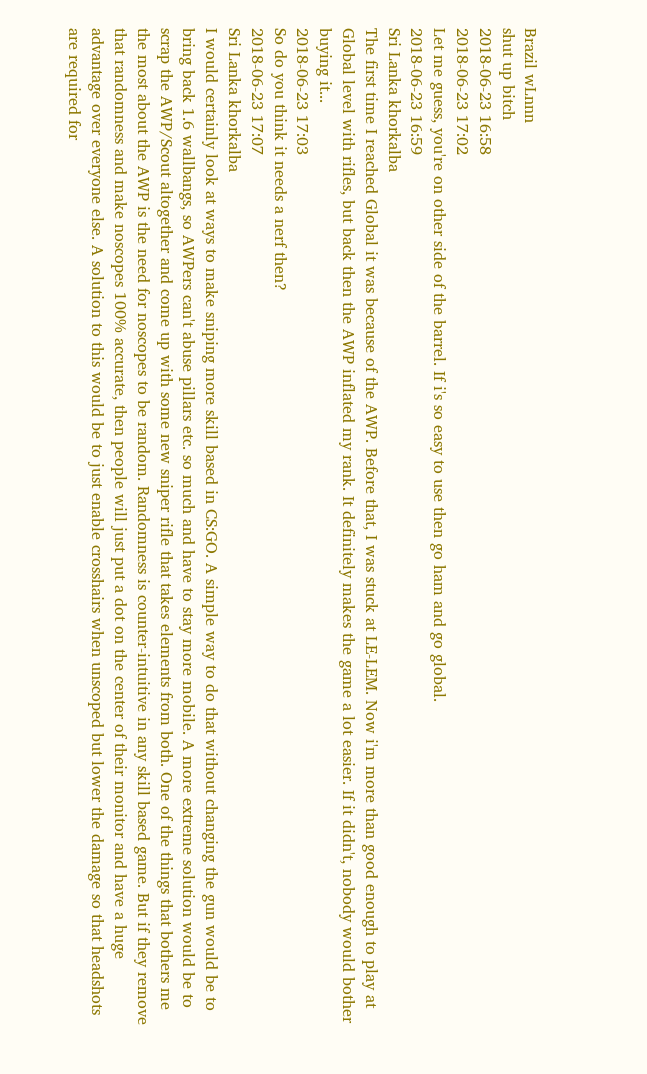Brazil wLnnn
shut up bitch
2018-06-23 16:58
2018-06-23 17:02
Let me guess, you're on other side of the barrel. If i's so easy to use then go ham and go global.
2018-06-23 16:59
Sri Lanka khorkalba
The first time I reached Global it was because of the AWP. Before that, I was stuck at LE-LEM. Now i'm more than good enough to play at Global level with rifles, but back then the AWP inflated my rank. It definitely makes the game a lot easier. If it didn't, nobody would bother buying it...
2018-06-23 17:03
So do you think it needs a nerf then?
2018-06-23 17:07
Sri Lanka khorkalba
I would certainly look at ways to make sniping more skill based in CS:GO. A simple way to do that without changing the gun would be to bring back 1.6 wallbangs, so AWPers can't abuse pillars etc. so much and have to stay more mobile. A more extreme solution would be to scrap the AWP/Scout altogether and come up with some new sniper rifle that takes elements from both. One of the things that bothers me the most about the AWP is the need for noscopes to be random. Randomness is counter-intuitive in any skill based game. But if they remove that randomness and make noscopes 100% accurate, then people will just put a dot on the center of their monitor and have a huge advantage over everyone else. A solution to this would be to just enable crosshairs when unscoped but lower the damage so that headshots are required for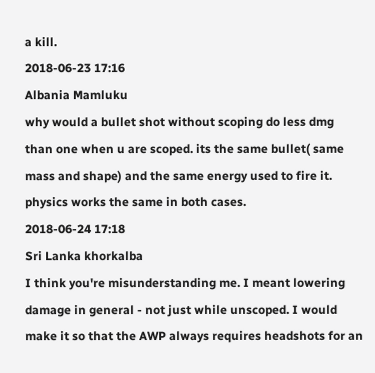a kill.
2018-06-23 17:16
Albania Mamluku
why would a bullet shot without scoping do less dmg than one when u are scoped. its the same bullet( same mass and shape) and the same energy used to fire it. physics works the same in both cases.
2018-06-24 17:18
Sri Lanka khorkalba
I think you're misunderstanding me. I meant lowering damage in general - not just while unscoped. I would make it so that the AWP always requires headshots for an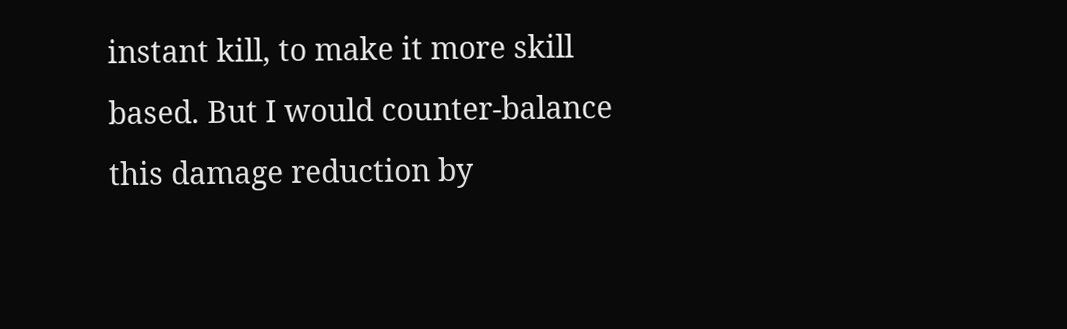instant kill, to make it more skill based. But I would counter-balance this damage reduction by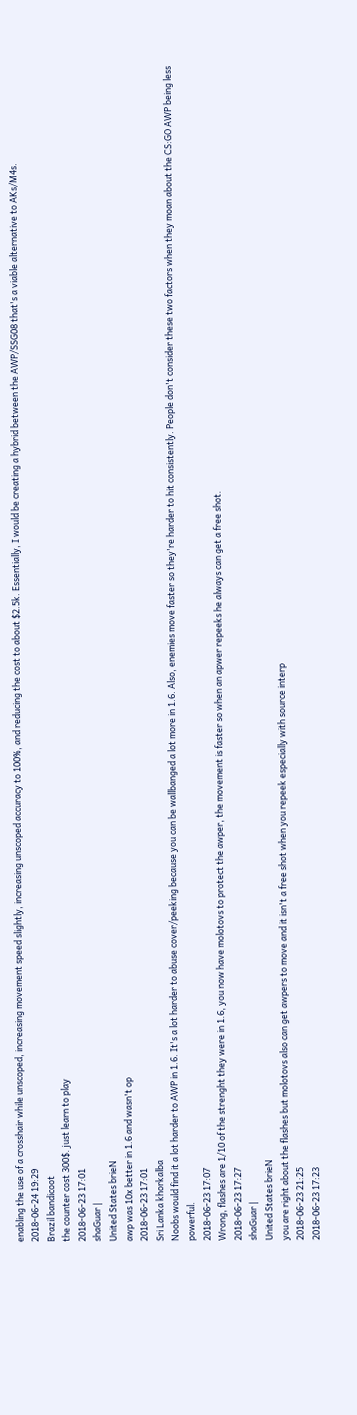enabling the use of a crosshair while unscoped, increasing movement speed slightly, increasing unscoped accuracy to 100%, and reducing the cost to about $2.5k. Essentially, I would be creating a hybrid between the AWP/SSG08 that's a viable alternative to AKs/M4s.
2018-06-24 19:29
Brazil bandicoot
the counter cost 300$. just learn to play
2018-06-23 17:01
shaGuar |
United States brieN
awp was 10x better in 1.6 and wasn't op
2018-06-23 17:01
Sri Lanka khorkalba
Noobs would find it a lot harder to AWP in 1.6. It's a lot harder to abuse cover/peeking because you can be wallbanged a lot more in 1.6. Also, enemies move faster so they're harder to hit consistently. People don't consider these two factors when they moan about the CS:GO AWP being less powerful.
2018-06-23 17:07
Wrong, flashes are 1/10 of the strenght they were in 1.6, you now have molotovs to protect the awper, the movement is faster so when an apwer repeeks he always can get a free shot.
2018-06-23 17:27
shaGuar |
United States brieN
you are right about the flashes but molotovs also can get awpers to move and it isn't a free shot when you repeek especially with source interp
2018-06-23 21:25
2018-06-23 17:23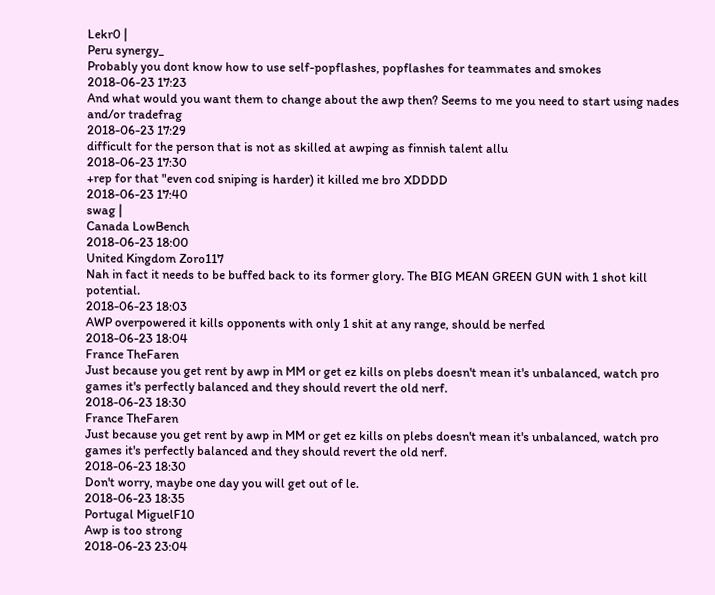Lekr0 |
Peru synergy_
Probably you dont know how to use self-popflashes, popflashes for teammates and smokes
2018-06-23 17:23
And what would you want them to change about the awp then? Seems to me you need to start using nades and/or tradefrag
2018-06-23 17:29
difficult for the person that is not as skilled at awping as finnish talent allu
2018-06-23 17:30
+rep for that "even cod sniping is harder) it killed me bro XDDDD
2018-06-23 17:40
swag |
Canada LowBench
2018-06-23 18:00
United Kingdom Zoro117
Nah in fact it needs to be buffed back to its former glory. The BIG MEAN GREEN GUN with 1 shot kill potential.
2018-06-23 18:03
AWP overpowered it kills opponents with only 1 shit at any range, should be nerfed
2018-06-23 18:04
France TheFaren
Just because you get rent by awp in MM or get ez kills on plebs doesn't mean it's unbalanced, watch pro games it's perfectly balanced and they should revert the old nerf.
2018-06-23 18:30
France TheFaren
Just because you get rent by awp in MM or get ez kills on plebs doesn't mean it's unbalanced, watch pro games it's perfectly balanced and they should revert the old nerf.
2018-06-23 18:30
Don't worry, maybe one day you will get out of le.
2018-06-23 18:35
Portugal MiguelF10
Awp is too strong
2018-06-23 23:04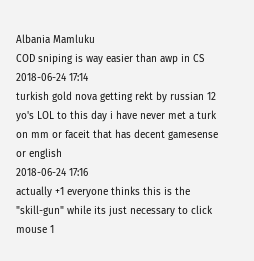Albania Mamluku
COD sniping is way easier than awp in CS
2018-06-24 17:14
turkish gold nova getting rekt by russian 12 yo's LOL to this day i have never met a turk on mm or faceit that has decent gamesense or english
2018-06-24 17:16
actually +1 everyone thinks this is the "skill-gun" while its just necessary to click mouse 1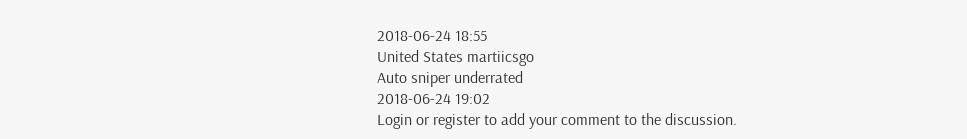2018-06-24 18:55
United States martiicsgo
Auto sniper underrated
2018-06-24 19:02
Login or register to add your comment to the discussion.